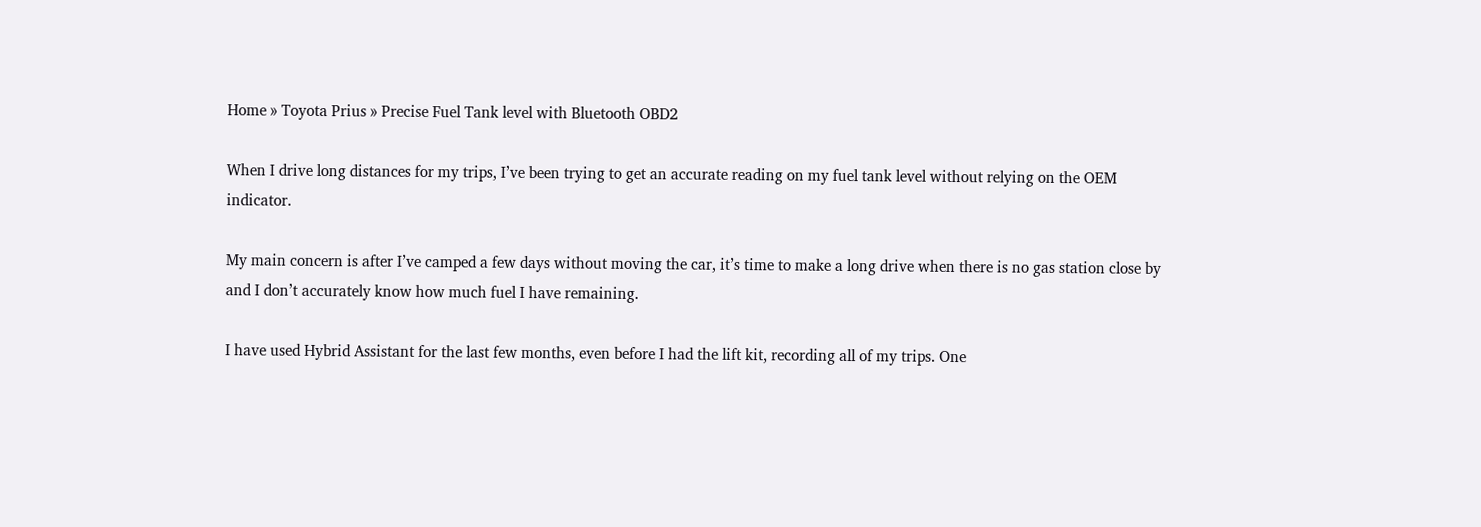Home » Toyota Prius » Precise Fuel Tank level with Bluetooth OBD2

When I drive long distances for my trips, I’ve been trying to get an accurate reading on my fuel tank level without relying on the OEM indicator.

My main concern is after I’ve camped a few days without moving the car, it’s time to make a long drive when there is no gas station close by and I don’t accurately know how much fuel I have remaining.

I have used Hybrid Assistant for the last few months, even before I had the lift kit, recording all of my trips. One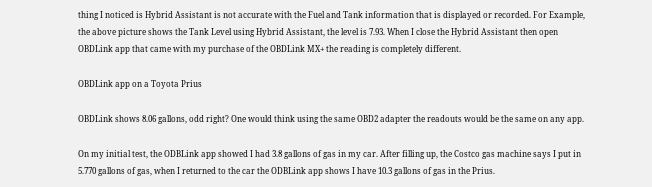thing I noticed is Hybrid Assistant is not accurate with the Fuel and Tank information that is displayed or recorded. For Example, the above picture shows the Tank Level using Hybrid Assistant, the level is 7.93. When I close the Hybrid Assistant then open OBDLink app that came with my purchase of the OBDLink MX+ the reading is completely different.

OBDLink app on a Toyota Prius

OBDLink shows 8.06 gallons, odd right? One would think using the same OBD2 adapter the readouts would be the same on any app.

On my initial test, the ODBLink app showed I had 3.8 gallons of gas in my car. After filling up, the Costco gas machine says I put in 5.770 gallons of gas, when I returned to the car the ODBLink app shows I have 10.3 gallons of gas in the Prius.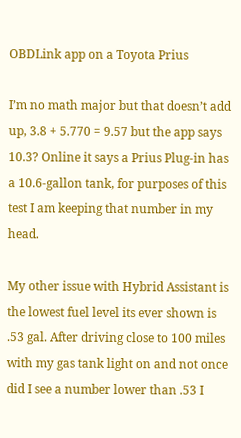OBDLink app on a Toyota Prius

I’m no math major but that doesn’t add up, 3.8 + 5.770 = 9.57 but the app says 10.3? Online it says a Prius Plug-in has a 10.6-gallon tank, for purposes of this test I am keeping that number in my head.

My other issue with Hybrid Assistant is the lowest fuel level its ever shown is .53 gal. After driving close to 100 miles with my gas tank light on and not once did I see a number lower than .53 I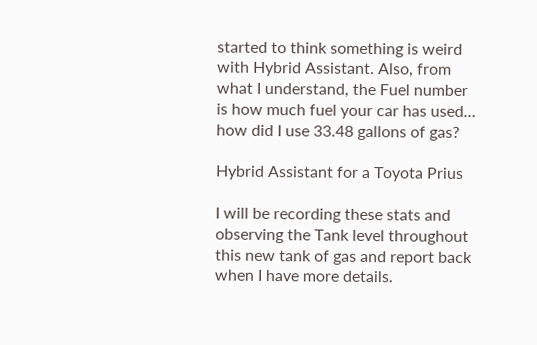started to think something is weird with Hybrid Assistant. Also, from what I understand, the Fuel number is how much fuel your car has used… how did I use 33.48 gallons of gas?

Hybrid Assistant for a Toyota Prius

I will be recording these stats and observing the Tank level throughout this new tank of gas and report back when I have more details.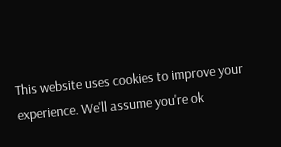This website uses cookies to improve your experience. We'll assume you're ok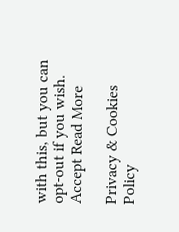with this, but you can opt-out if you wish. Accept Read More

Privacy & Cookies Policy